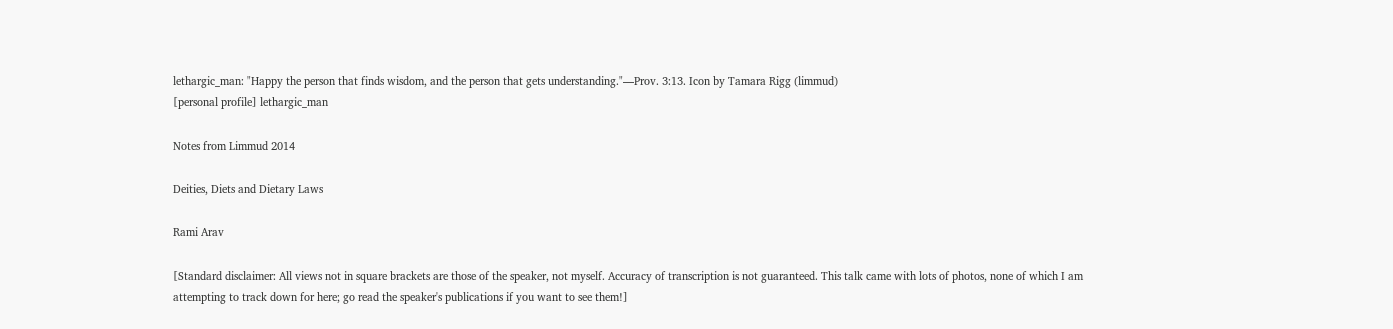lethargic_man: "Happy the person that finds wisdom, and the person that gets understanding."—Prov. 3:13. Icon by Tamara Rigg (limmud)
[personal profile] lethargic_man

Notes from Limmud 2014

Deities, Diets and Dietary Laws

Rami Arav

[Standard disclaimer: All views not in square brackets are those of the speaker, not myself. Accuracy of transcription is not guaranteed. This talk came with lots of photos, none of which I am attempting to track down for here; go read the speaker's publications if you want to see them!]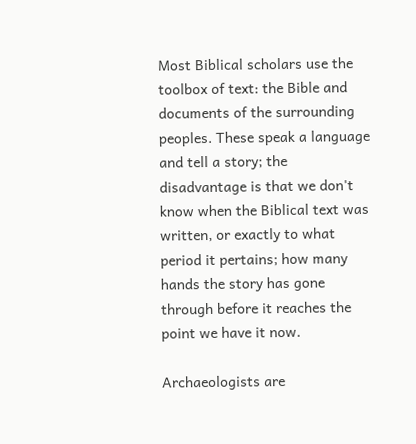Most Biblical scholars use the toolbox of text: the Bible and documents of the surrounding peoples. These speak a language and tell a story; the disadvantage is that we don't know when the Biblical text was written, or exactly to what period it pertains; how many hands the story has gone through before it reaches the point we have it now.

Archaeologists are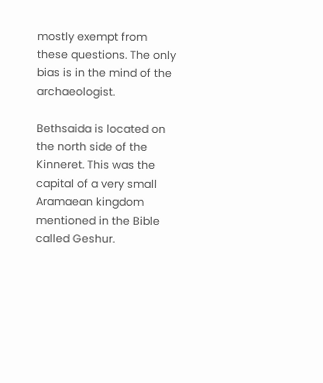mostly exempt from these questions. The only bias is in the mind of the archaeologist.

Bethsaida is located on the north side of the Kinneret. This was the capital of a very small Aramaean kingdom mentioned in the Bible called Geshur.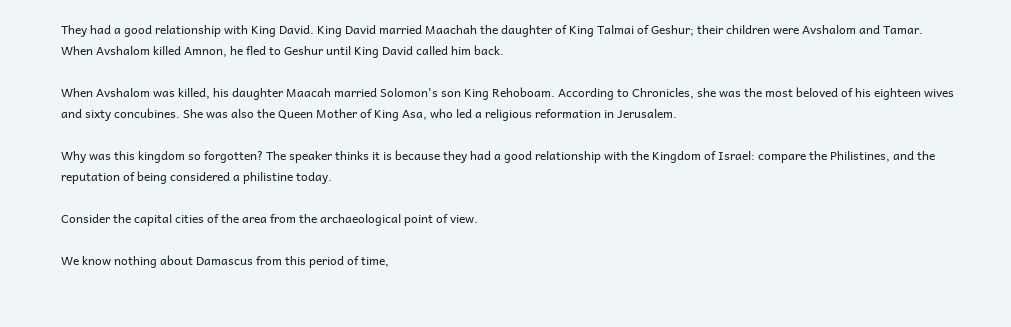They had a good relationship with King David. King David married Maachah the daughter of King Talmai of Geshur; their children were Avshalom and Tamar. When Avshalom killed Amnon, he fled to Geshur until King David called him back.

When Avshalom was killed, his daughter Maacah married Solomon's son King Rehoboam. According to Chronicles, she was the most beloved of his eighteen wives and sixty concubines. She was also the Queen Mother of King Asa, who led a religious reformation in Jerusalem.

Why was this kingdom so forgotten? The speaker thinks it is because they had a good relationship with the Kingdom of Israel: compare the Philistines, and the reputation of being considered a philistine today.

Consider the capital cities of the area from the archaeological point of view.

We know nothing about Damascus from this period of time,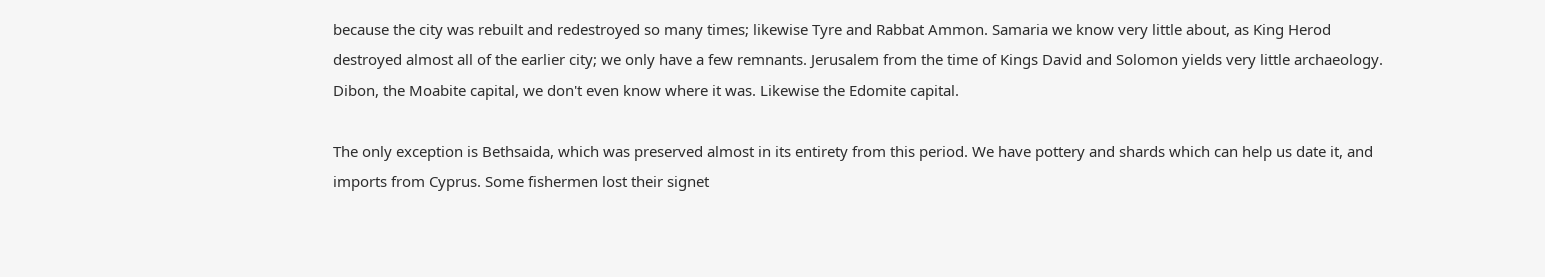because the city was rebuilt and redestroyed so many times; likewise Tyre and Rabbat Ammon. Samaria we know very little about, as King Herod destroyed almost all of the earlier city; we only have a few remnants. Jerusalem from the time of Kings David and Solomon yields very little archaeology. Dibon, the Moabite capital, we don't even know where it was. Likewise the Edomite capital.

The only exception is Bethsaida, which was preserved almost in its entirety from this period. We have pottery and shards which can help us date it, and imports from Cyprus. Some fishermen lost their signet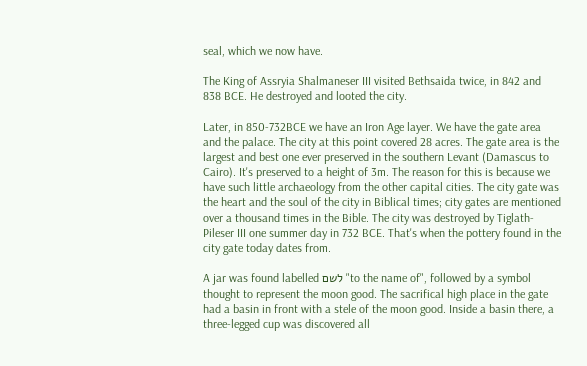seal, which we now have.

The King of Assryia Shalmaneser III visited Bethsaida twice, in 842 and 838 BCE. He destroyed and looted the city.

Later, in 850-732BCE we have an Iron Age layer. We have the gate area and the palace. The city at this point covered 28 acres. The gate area is the largest and best one ever preserved in the southern Levant (Damascus to Cairo). It's preserved to a height of 3m. The reason for this is because we have such little archaeology from the other capital cities. The city gate was the heart and the soul of the city in Biblical times; city gates are mentioned over a thousand times in the Bible. The city was destroyed by Tiglath-Pileser III one summer day in 732 BCE. That's when the pottery found in the city gate today dates from.

A jar was found labelled לשם "to the name of", followed by a symbol thought to represent the moon good. The sacrifical high place in the gate had a basin in front with a stele of the moon good. Inside a basin there, a three-legged cup was discovered all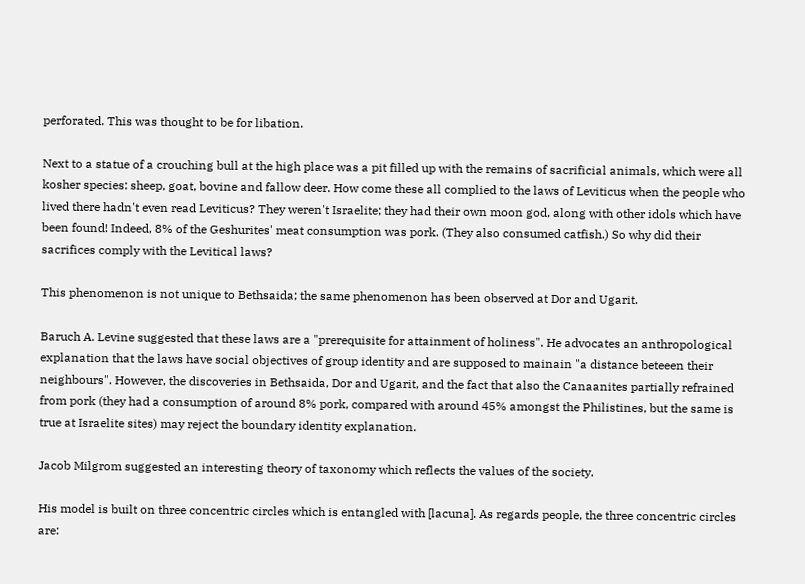perforated. This was thought to be for libation.

Next to a statue of a crouching bull at the high place was a pit filled up with the remains of sacrificial animals, which were all kosher species: sheep, goat, bovine and fallow deer. How come these all complied to the laws of Leviticus when the people who lived there hadn't even read Leviticus? They weren't Israelite; they had their own moon god, along with other idols which have been found! Indeed, 8% of the Geshurites' meat consumption was pork. (They also consumed catfish.) So why did their sacrifices comply with the Levitical laws?

This phenomenon is not unique to Bethsaida; the same phenomenon has been observed at Dor and Ugarit.

Baruch A. Levine suggested that these laws are a "prerequisite for attainment of holiness". He advocates an anthropological explanation that the laws have social objectives of group identity and are supposed to mainain "a distance beteeen their neighbours". However, the discoveries in Bethsaida, Dor and Ugarit, and the fact that also the Canaanites partially refrained from pork (they had a consumption of around 8% pork, compared with around 45% amongst the Philistines, but the same is true at Israelite sites) may reject the boundary identity explanation.

Jacob Milgrom suggested an interesting theory of taxonomy which reflects the values of the society.

His model is built on three concentric circles which is entangled with [lacuna]. As regards people, the three concentric circles are: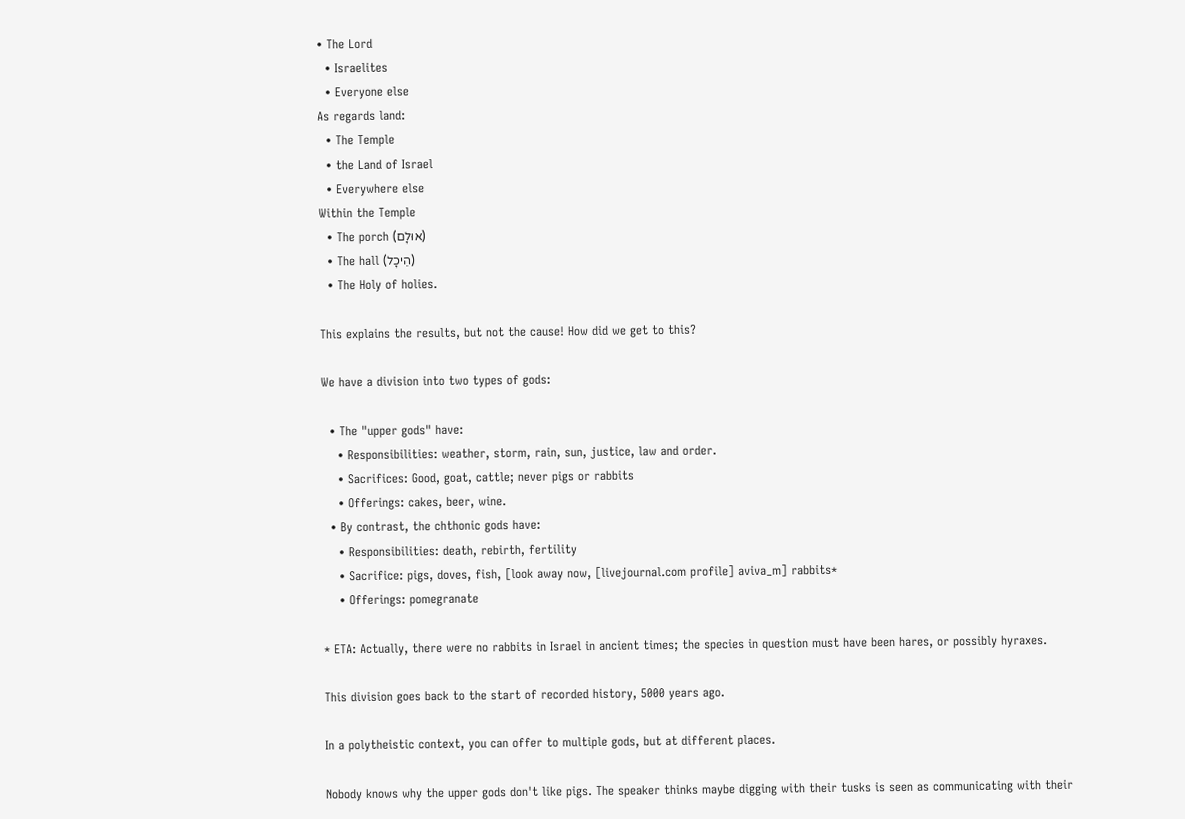• The Lord
  • Israelites
  • Everyone else
As regards land:
  • The Temple
  • the Land of Israel
  • Everywhere else
Within the Temple
  • The porch (אוּלָם)
  • The hall (הֵיכָל)
  • The Holy of holies.

This explains the results, but not the cause! How did we get to this?

We have a division into two types of gods:

  • The "upper gods" have:
    • Responsibilities: weather, storm, rain, sun, justice, law and order.
    • Sacrifices: Good, goat, cattle; never pigs or rabbits
    • Offerings: cakes, beer, wine.
  • By contrast, the chthonic gods have:
    • Responsibilities: death, rebirth, fertility
    • Sacrifice: pigs, doves, fish, [look away now, [livejournal.com profile] aviva_m] rabbits*
    • Offerings: pomegranate

* ETA: Actually, there were no rabbits in Israel in ancient times; the species in question must have been hares, or possibly hyraxes.

This division goes back to the start of recorded history, 5000 years ago.

In a polytheistic context, you can offer to multiple gods, but at different places.

Nobody knows why the upper gods don't like pigs. The speaker thinks maybe digging with their tusks is seen as communicating with their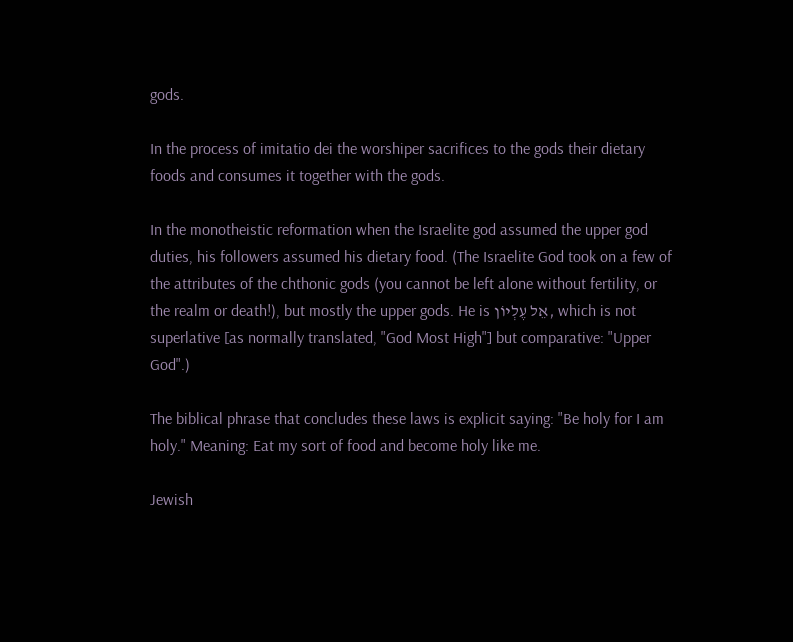gods.

In the process of imitatio dei the worshiper sacrifices to the gods their dietary foods and consumes it together with the gods.

In the monotheistic reformation when the Israelite god assumed the upper god duties, his followers assumed his dietary food. (The Israelite God took on a few of the attributes of the chthonic gods (you cannot be left alone without fertility, or the realm or death!), but mostly the upper gods. He is אֵל עֶלְיוֹן, which is not superlative [as normally translated, "God Most High"] but comparative: "Upper God".)

The biblical phrase that concludes these laws is explicit saying: "Be holy for I am holy." Meaning: Eat my sort of food and become holy like me.

Jewish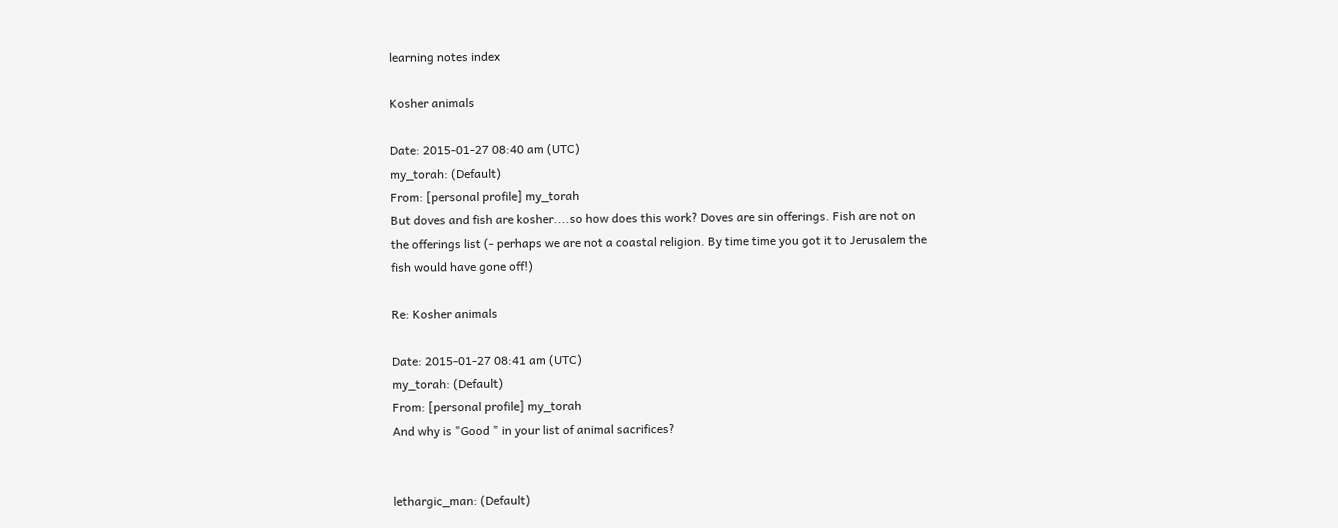learning notes index

Kosher animals

Date: 2015-01-27 08:40 am (UTC)
my_torah: (Default)
From: [personal profile] my_torah
But doves and fish are kosher....so how does this work? Doves are sin offerings. Fish are not on the offerings list (- perhaps we are not a coastal religion. By time time you got it to Jerusalem the fish would have gone off!)

Re: Kosher animals

Date: 2015-01-27 08:41 am (UTC)
my_torah: (Default)
From: [personal profile] my_torah
And why is "Good " in your list of animal sacrifices?


lethargic_man: (Default)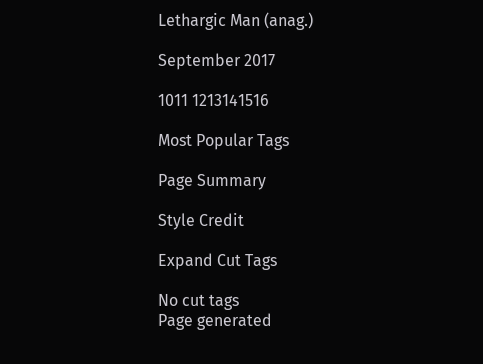Lethargic Man (anag.)

September 2017

1011 1213141516

Most Popular Tags

Page Summary

Style Credit

Expand Cut Tags

No cut tags
Page generated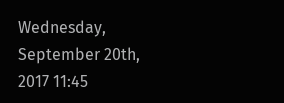Wednesday, September 20th, 2017 11:45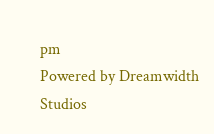pm
Powered by Dreamwidth Studios